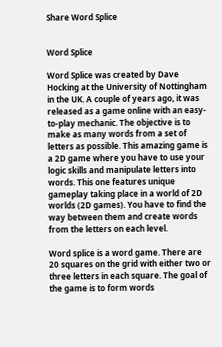Share Word Splice


Word Splice

Word Splice was created by Dave Hocking at the University of Nottingham in the UK. A couple of years ago, it was released as a game online with an easy-to-play mechanic. The objective is to make as many words from a set of letters as possible. This amazing game is a 2D game where you have to use your logic skills and manipulate letters into words. This one features unique gameplay taking place in a world of 2D worlds (2D games). You have to find the way between them and create words from the letters on each level.

Word splice is a word game. There are 20 squares on the grid with either two or three letters in each square. The goal of the game is to form words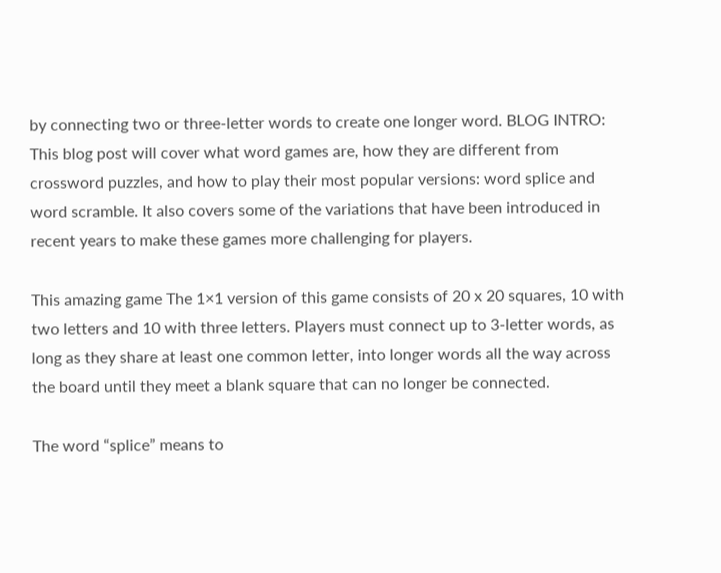by connecting two or three-letter words to create one longer word. BLOG INTRO: This blog post will cover what word games are, how they are different from crossword puzzles, and how to play their most popular versions: word splice and word scramble. It also covers some of the variations that have been introduced in recent years to make these games more challenging for players.

This amazing game The 1×1 version of this game consists of 20 x 20 squares, 10 with two letters and 10 with three letters. Players must connect up to 3-letter words, as long as they share at least one common letter, into longer words all the way across the board until they meet a blank square that can no longer be connected.

The word “splice” means to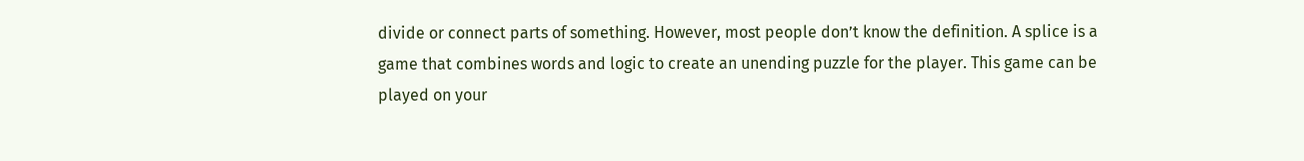divide or connect parts of something. However, most people don’t know the definition. A splice is a game that combines words and logic to create an unending puzzle for the player. This game can be played on your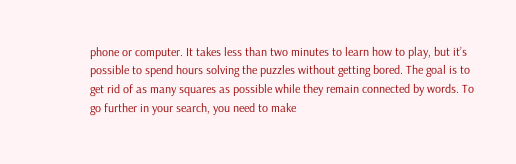phone or computer. It takes less than two minutes to learn how to play, but it’s possible to spend hours solving the puzzles without getting bored. The goal is to get rid of as many squares as possible while they remain connected by words. To go further in your search, you need to make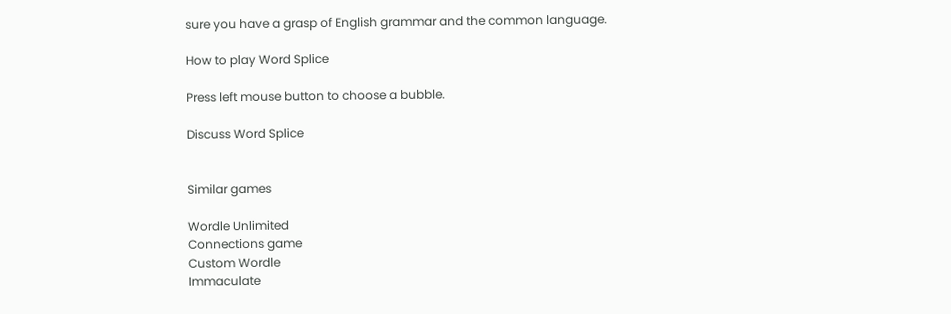sure you have a grasp of English grammar and the common language.

How to play Word Splice

Press left mouse button to choose a bubble.

Discuss Word Splice


Similar games

Wordle Unlimited
Connections game
Custom Wordle
Immaculate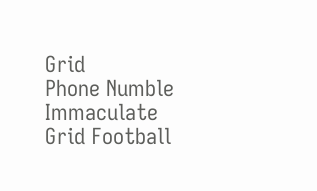Grid
Phone Numble
Immaculate Grid Football